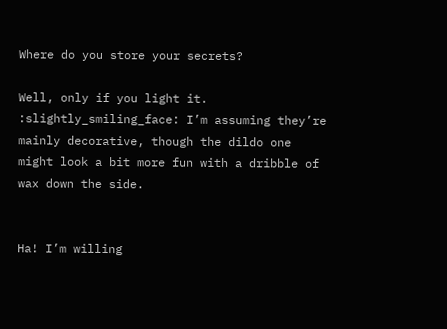Where do you store your secrets?

Well, only if you light it. :slightly_smiling_face: I’m assuming they’re mainly decorative, though the dildo one might look a bit more fun with a dribble of wax down the side.


Ha! I’m willing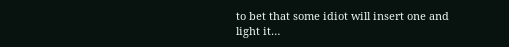to bet that some idiot will insert one and light it…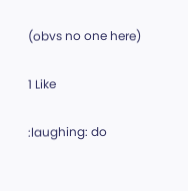(obvs no one here)

1 Like

:laughing: do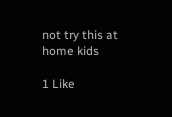not try this at home kids

1 Like